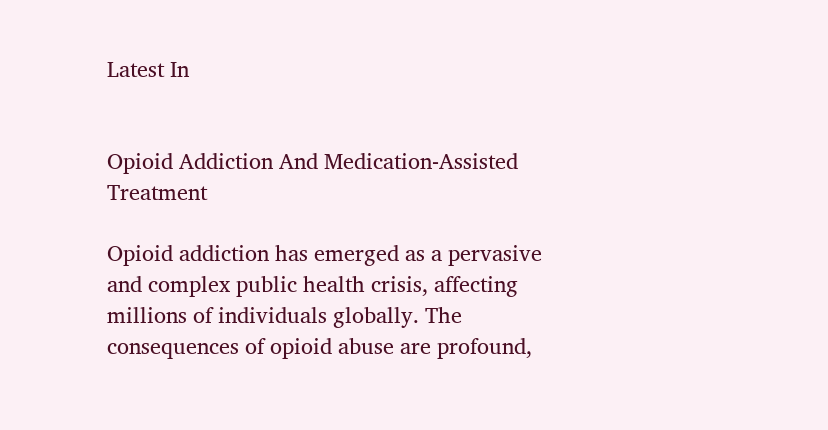Latest In


Opioid Addiction And Medication-Assisted Treatment

Opioid addiction has emerged as a pervasive and complex public health crisis, affecting millions of individuals globally. The consequences of opioid abuse are profound,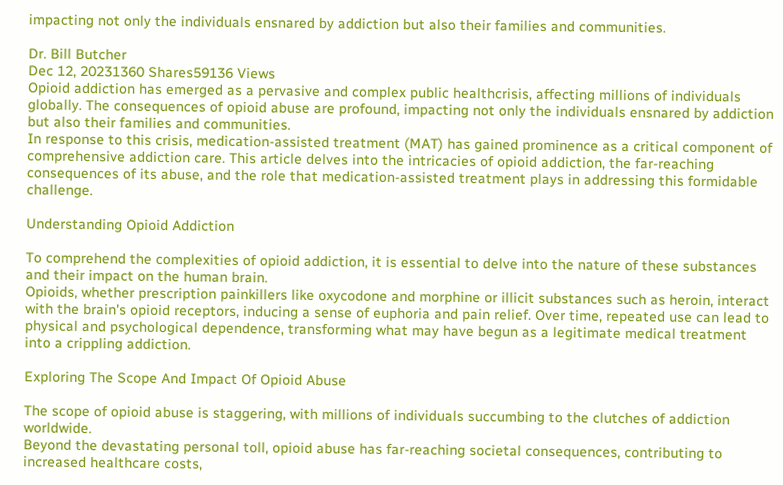impacting not only the individuals ensnared by addiction but also their families and communities.

Dr. Bill Butcher
Dec 12, 20231360 Shares59136 Views
Opioid addiction has emerged as a pervasive and complex public healthcrisis, affecting millions of individuals globally. The consequences of opioid abuse are profound, impacting not only the individuals ensnared by addiction but also their families and communities.
In response to this crisis, medication-assisted treatment (MAT) has gained prominence as a critical component of comprehensive addiction care. This article delves into the intricacies of opioid addiction, the far-reaching consequences of its abuse, and the role that medication-assisted treatment plays in addressing this formidable challenge.

Understanding Opioid Addiction

To comprehend the complexities of opioid addiction, it is essential to delve into the nature of these substances and their impact on the human brain.
Opioids, whether prescription painkillers like oxycodone and morphine or illicit substances such as heroin, interact with the brain's opioid receptors, inducing a sense of euphoria and pain relief. Over time, repeated use can lead to physical and psychological dependence, transforming what may have begun as a legitimate medical treatment into a crippling addiction.

Exploring The Scope And Impact Of Opioid Abuse

The scope of opioid abuse is staggering, with millions of individuals succumbing to the clutches of addiction worldwide.
Beyond the devastating personal toll, opioid abuse has far-reaching societal consequences, contributing to increased healthcare costs,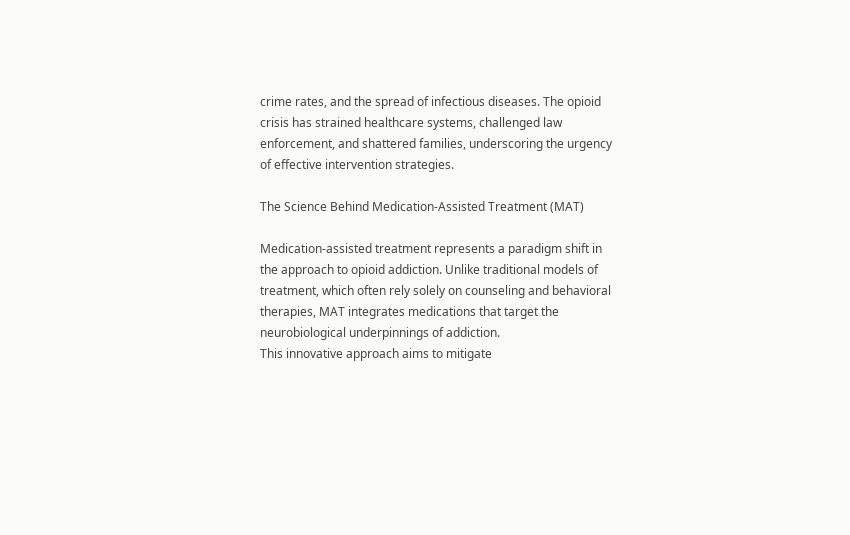crime rates, and the spread of infectious diseases. The opioid crisis has strained healthcare systems, challenged law enforcement, and shattered families, underscoring the urgency of effective intervention strategies.

The Science Behind Medication-Assisted Treatment (MAT)

Medication-assisted treatment represents a paradigm shift in the approach to opioid addiction. Unlike traditional models of treatment, which often rely solely on counseling and behavioral therapies, MAT integrates medications that target the neurobiological underpinnings of addiction.
This innovative approach aims to mitigate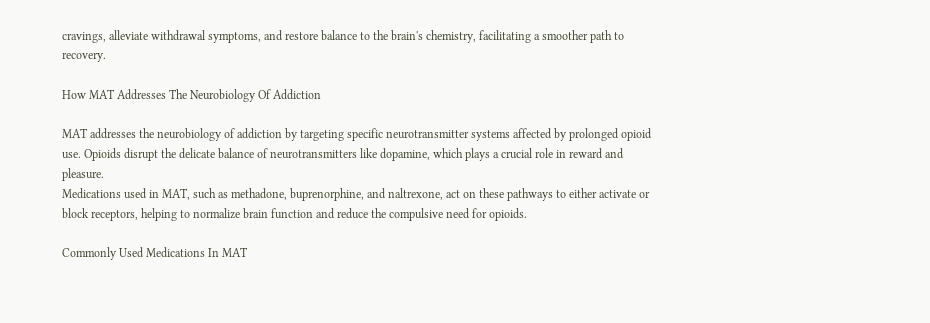cravings, alleviate withdrawal symptoms, and restore balance to the brain's chemistry, facilitating a smoother path to recovery.

How MAT Addresses The Neurobiology Of Addiction

MAT addresses the neurobiology of addiction by targeting specific neurotransmitter systems affected by prolonged opioid use. Opioids disrupt the delicate balance of neurotransmitters like dopamine, which plays a crucial role in reward and pleasure.
Medications used in MAT, such as methadone, buprenorphine, and naltrexone, act on these pathways to either activate or block receptors, helping to normalize brain function and reduce the compulsive need for opioids.

Commonly Used Medications In MAT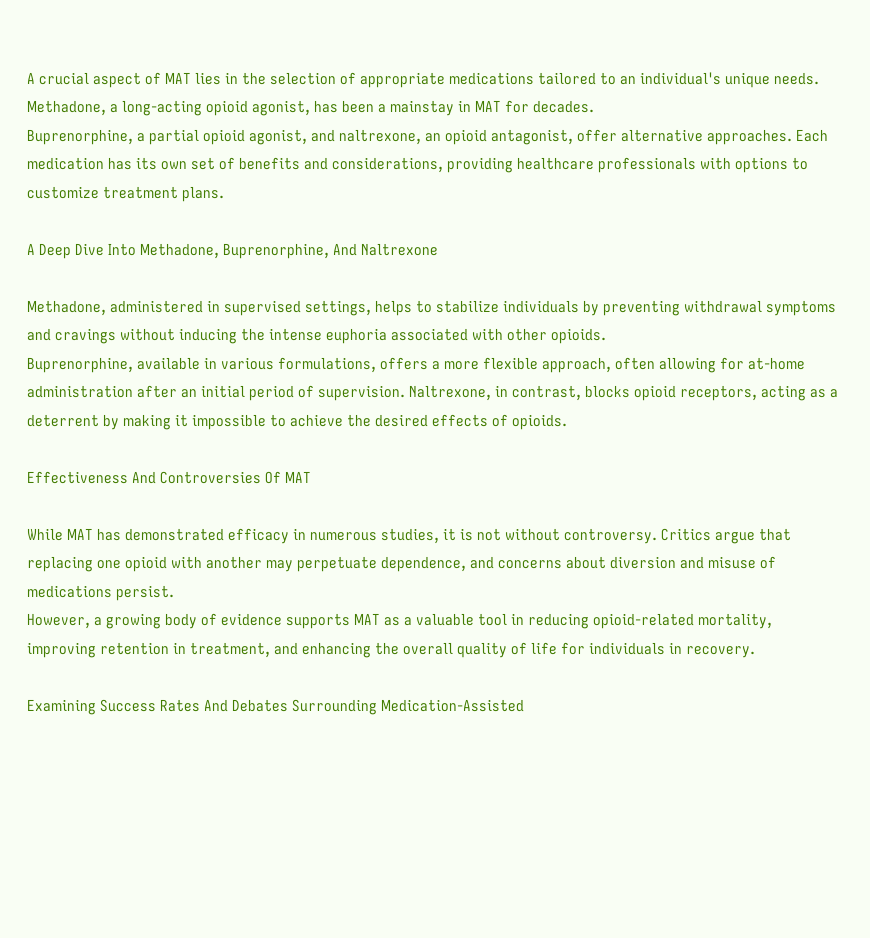A crucial aspect of MAT lies in the selection of appropriate medications tailored to an individual's unique needs. Methadone, a long-acting opioid agonist, has been a mainstay in MAT for decades.
Buprenorphine, a partial opioid agonist, and naltrexone, an opioid antagonist, offer alternative approaches. Each medication has its own set of benefits and considerations, providing healthcare professionals with options to customize treatment plans.

A Deep Dive Into Methadone, Buprenorphine, And Naltrexone

Methadone, administered in supervised settings, helps to stabilize individuals by preventing withdrawal symptoms and cravings without inducing the intense euphoria associated with other opioids.
Buprenorphine, available in various formulations, offers a more flexible approach, often allowing for at-home administration after an initial period of supervision. Naltrexone, in contrast, blocks opioid receptors, acting as a deterrent by making it impossible to achieve the desired effects of opioids.

Effectiveness And Controversies Of MAT

While MAT has demonstrated efficacy in numerous studies, it is not without controversy. Critics argue that replacing one opioid with another may perpetuate dependence, and concerns about diversion and misuse of medications persist.
However, a growing body of evidence supports MAT as a valuable tool in reducing opioid-related mortality, improving retention in treatment, and enhancing the overall quality of life for individuals in recovery.

Examining Success Rates And Debates Surrounding Medication-Assisted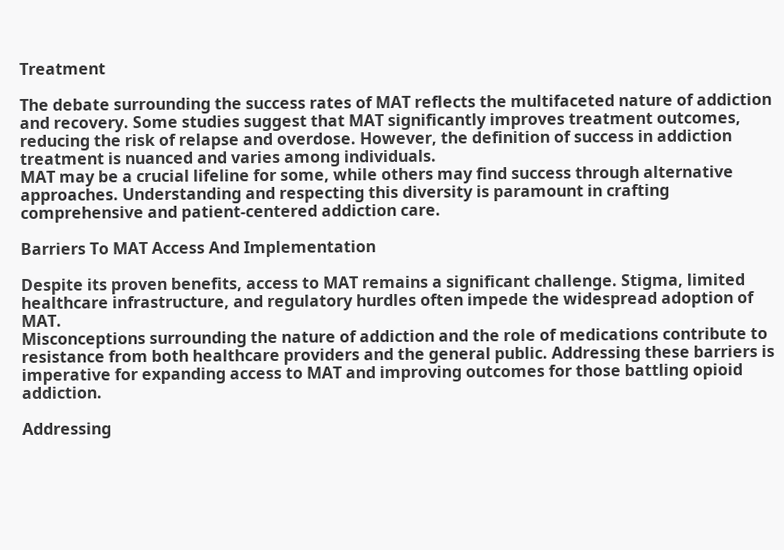Treatment

The debate surrounding the success rates of MAT reflects the multifaceted nature of addiction and recovery. Some studies suggest that MAT significantly improves treatment outcomes, reducing the risk of relapse and overdose. However, the definition of success in addiction treatment is nuanced and varies among individuals.
MAT may be a crucial lifeline for some, while others may find success through alternative approaches. Understanding and respecting this diversity is paramount in crafting comprehensive and patient-centered addiction care.

Barriers To MAT Access And Implementation

Despite its proven benefits, access to MAT remains a significant challenge. Stigma, limited healthcare infrastructure, and regulatory hurdles often impede the widespread adoption of MAT.
Misconceptions surrounding the nature of addiction and the role of medications contribute to resistance from both healthcare providers and the general public. Addressing these barriers is imperative for expanding access to MAT and improving outcomes for those battling opioid addiction.

Addressing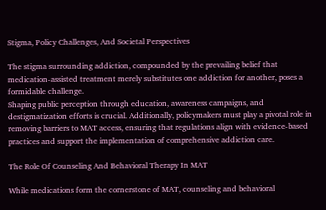Stigma, Policy Challenges, And Societal Perspectives

The stigma surrounding addiction, compounded by the prevailing belief that medication-assisted treatment merely substitutes one addiction for another, poses a formidable challenge.
Shaping public perception through education, awareness campaigns, and destigmatization efforts is crucial. Additionally, policymakers must play a pivotal role in removing barriers to MAT access, ensuring that regulations align with evidence-based practices and support the implementation of comprehensive addiction care.

The Role Of Counseling And Behavioral Therapy In MAT

While medications form the cornerstone of MAT, counseling and behavioral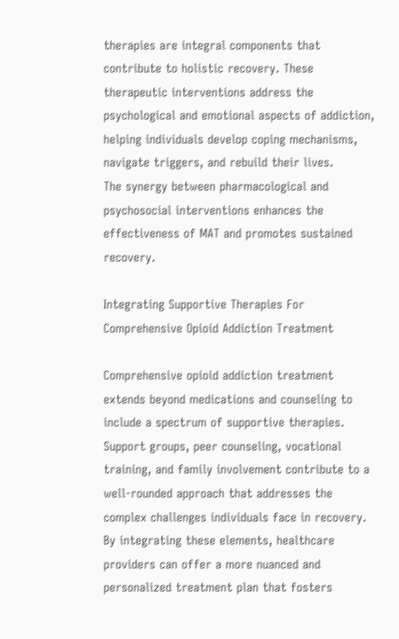therapies are integral components that contribute to holistic recovery. These therapeutic interventions address the psychological and emotional aspects of addiction, helping individuals develop coping mechanisms, navigate triggers, and rebuild their lives.
The synergy between pharmacological and psychosocial interventions enhances the effectiveness of MAT and promotes sustained recovery.

Integrating Supportive Therapies For Comprehensive Opioid Addiction Treatment

Comprehensive opioid addiction treatment extends beyond medications and counseling to include a spectrum of supportive therapies. Support groups, peer counseling, vocational training, and family involvement contribute to a well-rounded approach that addresses the complex challenges individuals face in recovery.
By integrating these elements, healthcare providers can offer a more nuanced and personalized treatment plan that fosters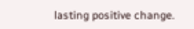lasting positive change.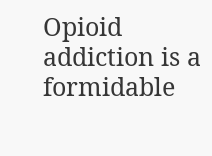Opioid addiction is a formidable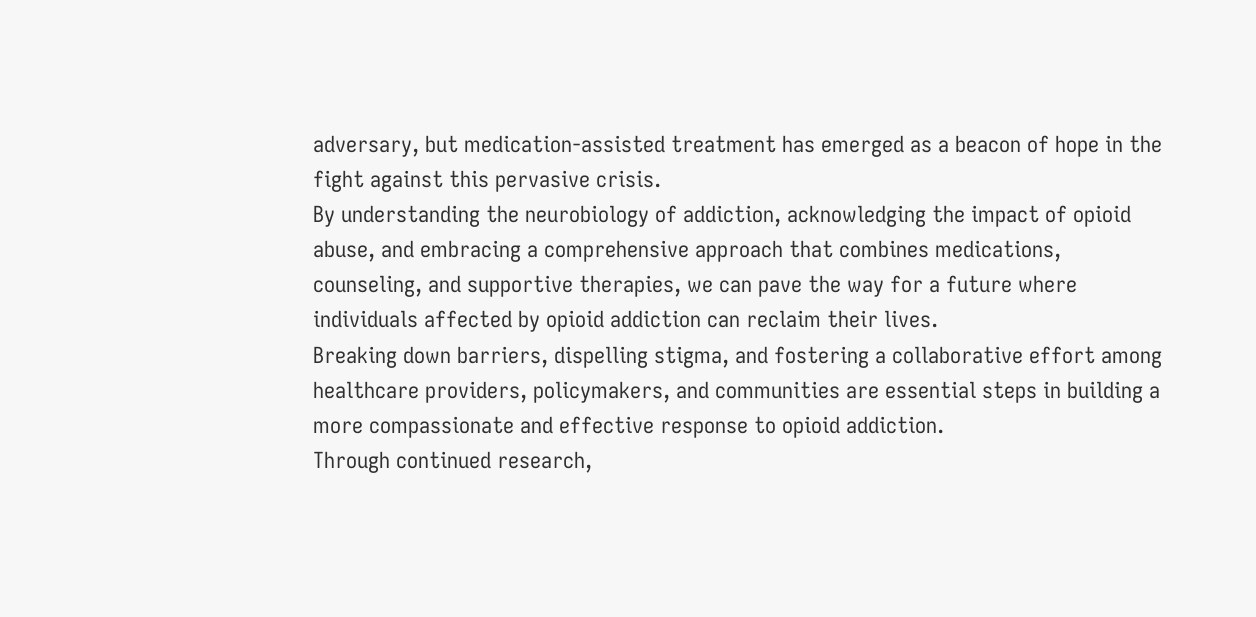adversary, but medication-assisted treatment has emerged as a beacon of hope in the fight against this pervasive crisis.
By understanding the neurobiology of addiction, acknowledging the impact of opioid abuse, and embracing a comprehensive approach that combines medications, counseling, and supportive therapies, we can pave the way for a future where individuals affected by opioid addiction can reclaim their lives.
Breaking down barriers, dispelling stigma, and fostering a collaborative effort among healthcare providers, policymakers, and communities are essential steps in building a more compassionate and effective response to opioid addiction.
Through continued research,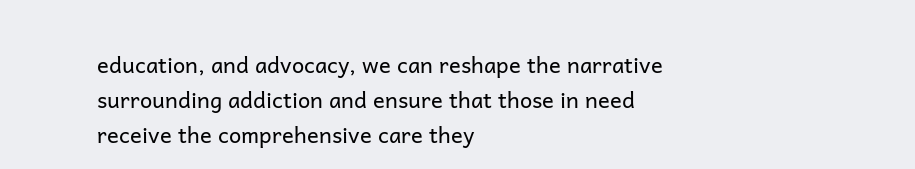education, and advocacy, we can reshape the narrative surrounding addiction and ensure that those in need receive the comprehensive care they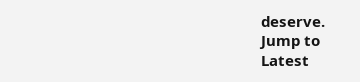deserve.
Jump to
Latest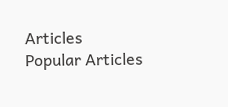Articles
Popular Articles